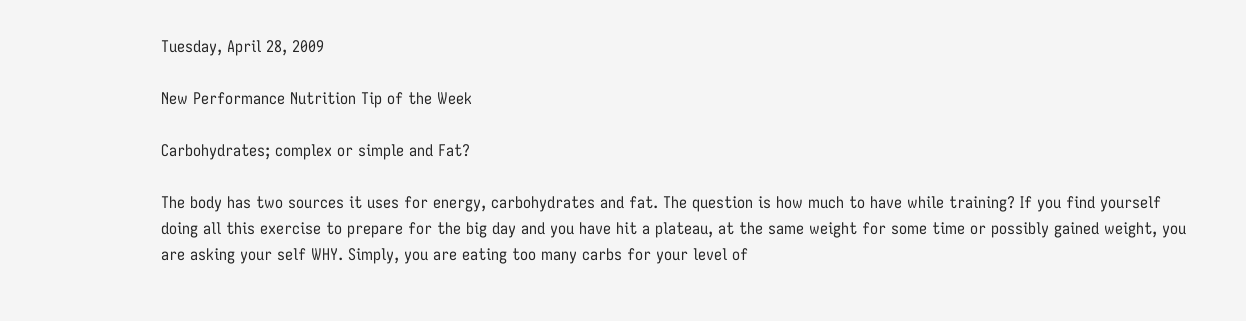Tuesday, April 28, 2009

New Performance Nutrition Tip of the Week

Carbohydrates; complex or simple and Fat?

The body has two sources it uses for energy, carbohydrates and fat. The question is how much to have while training? If you find yourself doing all this exercise to prepare for the big day and you have hit a plateau, at the same weight for some time or possibly gained weight, you are asking your self WHY. Simply, you are eating too many carbs for your level of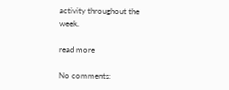activity throughout the week.

read more

No comments: